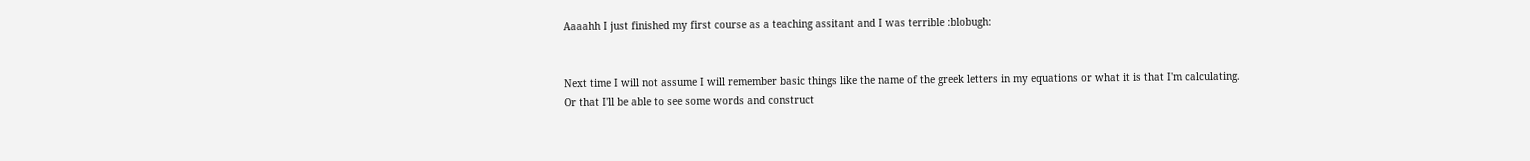Aaaahh I just finished my first course as a teaching assitant and I was terrible :blobugh:


Next time I will not assume I will remember basic things like the name of the greek letters in my equations or what it is that I'm calculating. Or that I'll be able to see some words and construct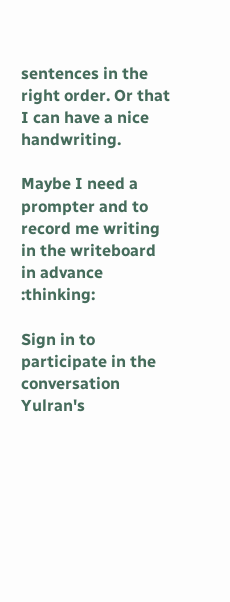sentences in the right order. Or that I can have a nice handwriting.

Maybe I need a prompter and to record me writing in the writeboard in advance :thinking:

Sign in to participate in the conversation
Yulran's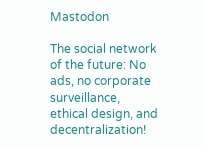Mastodon

The social network of the future: No ads, no corporate surveillance, ethical design, and decentralization!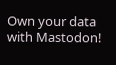Own your data with Mastodon!